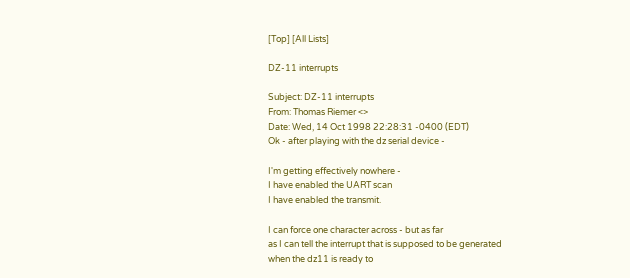[Top] [All Lists]

DZ-11 interrupts

Subject: DZ-11 interrupts
From: Thomas Riemer <>
Date: Wed, 14 Oct 1998 22:28:31 -0400 (EDT)
Ok - after playing with the dz serial device -

I'm getting effectively nowhere -
I have enabled the UART scan
I have enabled the transmit.

I can force one character across - but as far
as I can tell the interrupt that is supposed to be generated
when the dz11 is ready to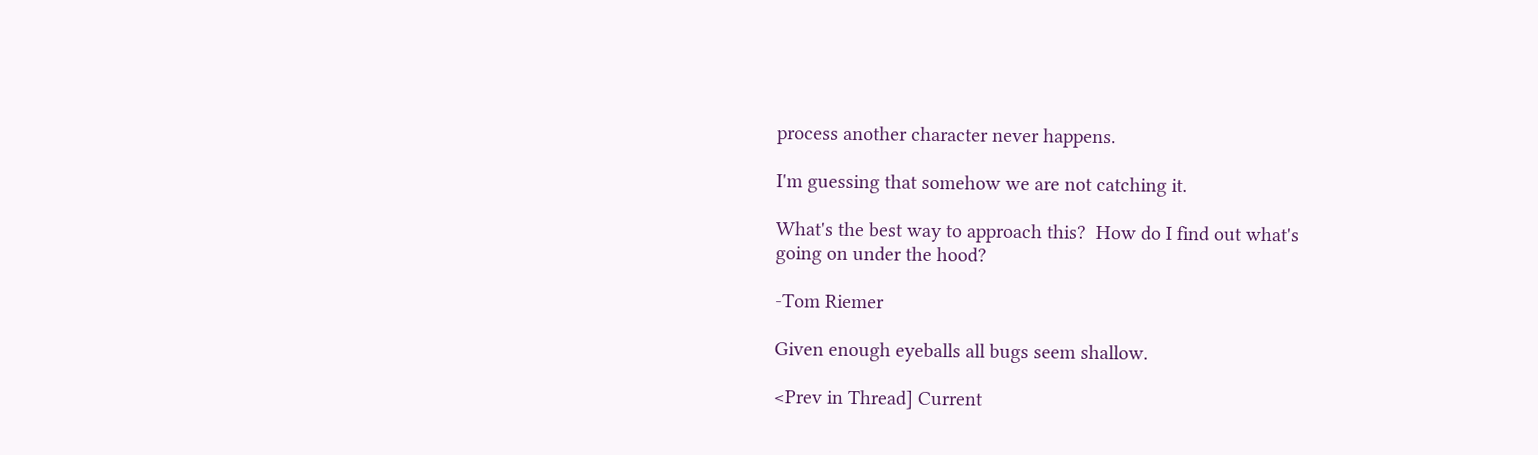process another character never happens.

I'm guessing that somehow we are not catching it.

What's the best way to approach this?  How do I find out what's
going on under the hood?

-Tom Riemer

Given enough eyeballs all bugs seem shallow.

<Prev in Thread] Current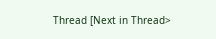Thread [Next in Thread>